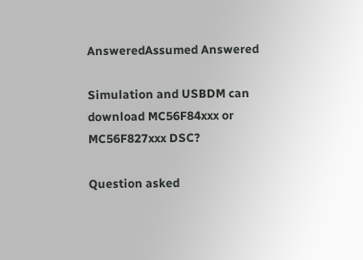AnsweredAssumed Answered

Simulation and USBDM can download MC56F84xxx or MC56F827xxx DSC?

Question asked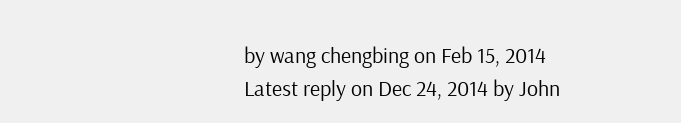by wang chengbing on Feb 15, 2014
Latest reply on Dec 24, 2014 by John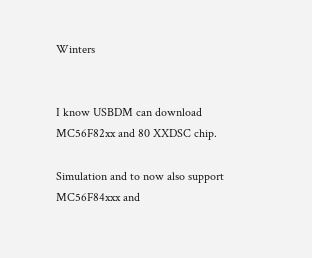Winters


I know USBDM can download MC56F82xx and 80 XXDSC chip.

Simulation and to now also support MC56F84xxx and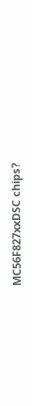MC56F827xxDSC chips?